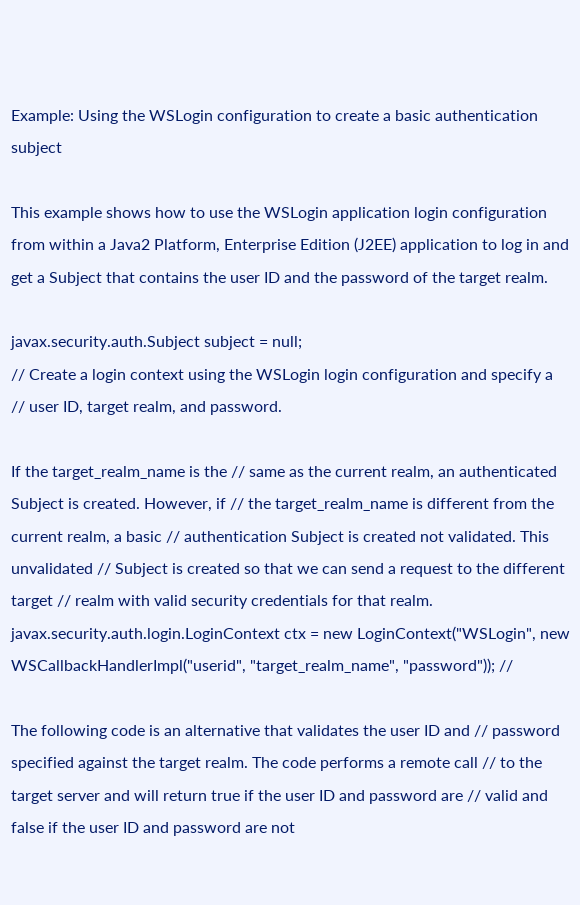Example: Using the WSLogin configuration to create a basic authentication subject

This example shows how to use the WSLogin application login configuration from within a Java2 Platform, Enterprise Edition (J2EE) application to log in and get a Subject that contains the user ID and the password of the target realm.

javax.security.auth.Subject subject = null;
// Create a login context using the WSLogin login configuration and specify a
// user ID, target realm, and password.

If the target_realm_name is the // same as the current realm, an authenticated Subject is created. However, if // the target_realm_name is different from the current realm, a basic // authentication Subject is created not validated. This unvalidated // Subject is created so that we can send a request to the different target // realm with valid security credentials for that realm. javax.security.auth.login.LoginContext ctx = new LoginContext("WSLogin", new WSCallbackHandlerImpl("userid", "target_realm_name", "password")); //

The following code is an alternative that validates the user ID and // password specified against the target realm. The code performs a remote call // to the target server and will return true if the user ID and password are // valid and false if the user ID and password are not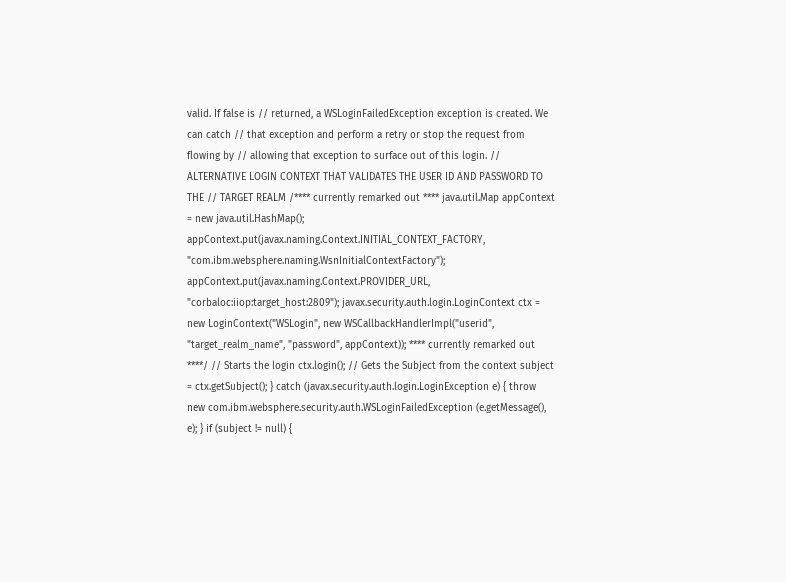valid. If false is // returned, a WSLoginFailedException exception is created. We can catch // that exception and perform a retry or stop the request from flowing by // allowing that exception to surface out of this login. // ALTERNATIVE LOGIN CONTEXT THAT VALIDATES THE USER ID AND PASSWORD TO THE // TARGET REALM /**** currently remarked out **** java.util.Map appContext = new java.util.HashMap(); appContext.put(javax.naming.Context.INITIAL_CONTEXT_FACTORY, "com.ibm.websphere.naming.WsnInitialContextFactory"); appContext.put(javax.naming.Context.PROVIDER_URL, "corbaloc:iiop:target_host:2809"); javax.security.auth.login.LoginContext ctx = new LoginContext("WSLogin", new WSCallbackHandlerImpl("userid", "target_realm_name", "password", appContext)); **** currently remarked out ****/ // Starts the login ctx.login(); // Gets the Subject from the context subject = ctx.getSubject(); } catch (javax.security.auth.login.LoginException e) { throw new com.ibm.websphere.security.auth.WSLoginFailedException (e.getMessage(), e); } if (subject != null) {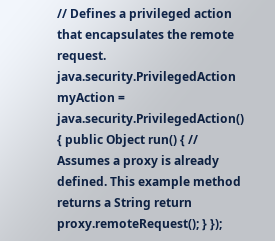// Defines a privileged action that encapsulates the remote request. java.security.PrivilegedAction myAction = java.security.PrivilegedAction() { public Object run() { // Assumes a proxy is already defined. This example method returns a String return proxy.remoteRequest(); } });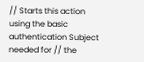// Starts this action using the basic authentication Subject needed for // the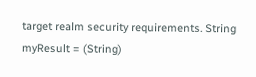target realm security requirements. String myResult = (String)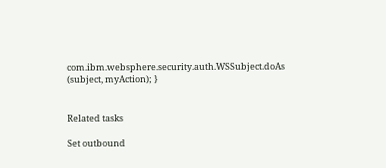com.ibm.websphere.security.auth.WSSubject.doAs (subject, myAction); }


Related tasks

Set outbound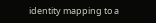identity mapping to a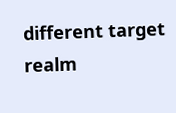different target realm